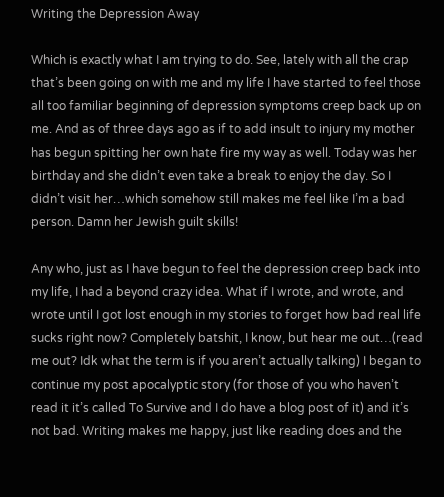Writing the Depression Away

Which is exactly what I am trying to do. See, lately with all the crap that’s been going on with me and my life I have started to feel those all too familiar beginning of depression symptoms creep back up on me. And as of three days ago as if to add insult to injury my mother has begun spitting her own hate fire my way as well. Today was her birthday and she didn’t even take a break to enjoy the day. So I didn’t visit her…which somehow still makes me feel like I’m a bad person. Damn her Jewish guilt skills!

Any who, just as I have begun to feel the depression creep back into my life, I had a beyond crazy idea. What if I wrote, and wrote, and wrote until I got lost enough in my stories to forget how bad real life sucks right now? Completely batshit, I know, but hear me out…(read me out? Idk what the term is if you aren’t actually talking) I began to continue my post apocalyptic story (for those of you who haven’t read it it’s called To Survive and I do have a blog post of it) and it’s not bad. Writing makes me happy, just like reading does and the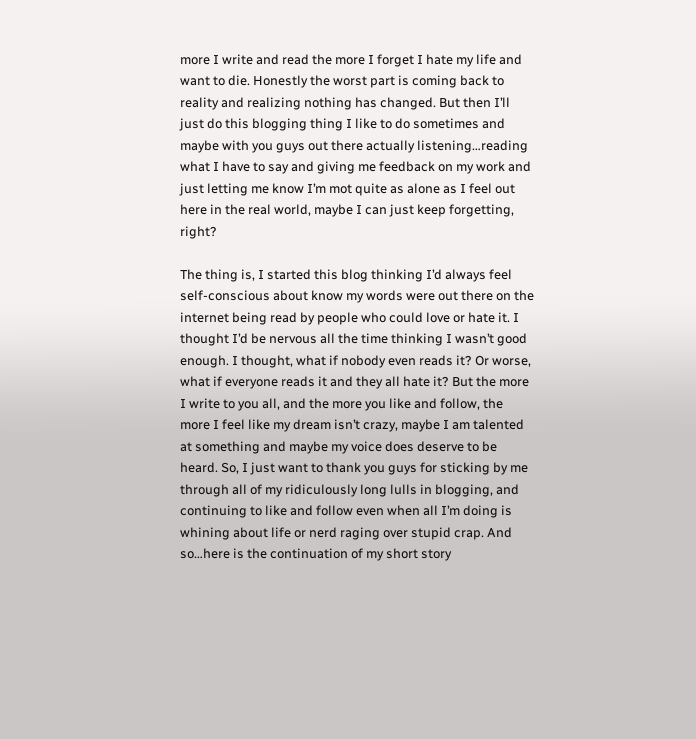more I write and read the more I forget I hate my life and want to die. Honestly the worst part is coming back to reality and realizing nothing has changed. But then I’ll just do this blogging thing I like to do sometimes and maybe with you guys out there actually listening…reading what I have to say and giving me feedback on my work and just letting me know I’m mot quite as alone as I feel out here in the real world, maybe I can just keep forgetting, right?

The thing is, I started this blog thinking I’d always feel self-conscious about know my words were out there on the internet being read by people who could love or hate it. I thought I’d be nervous all the time thinking I wasn’t good enough. I thought, what if nobody even reads it? Or worse, what if everyone reads it and they all hate it? But the more I write to you all, and the more you like and follow, the more I feel like my dream isn’t crazy, maybe I am talented at something and maybe my voice does deserve to be heard. So, I just want to thank you guys for sticking by me through all of my ridiculously long lulls in blogging, and continuing to like and follow even when all I’m doing is whining about life or nerd raging over stupid crap. And so…here is the continuation of my short story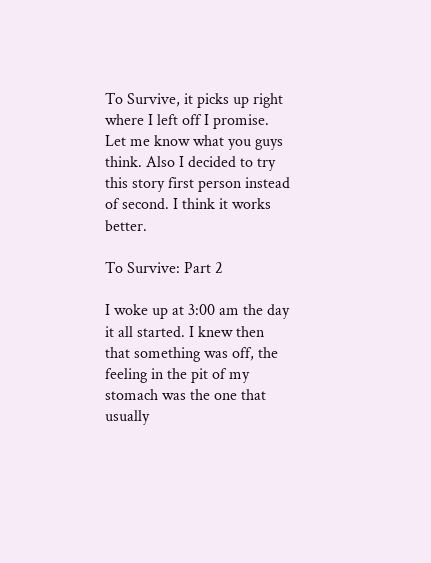To Survive, it picks up right where I left off I promise. Let me know what you guys think. Also I decided to try this story first person instead of second. I think it works better.

To Survive: Part 2

I woke up at 3:00 am the day it all started. I knew then that something was off, the feeling in the pit of my stomach was the one that usually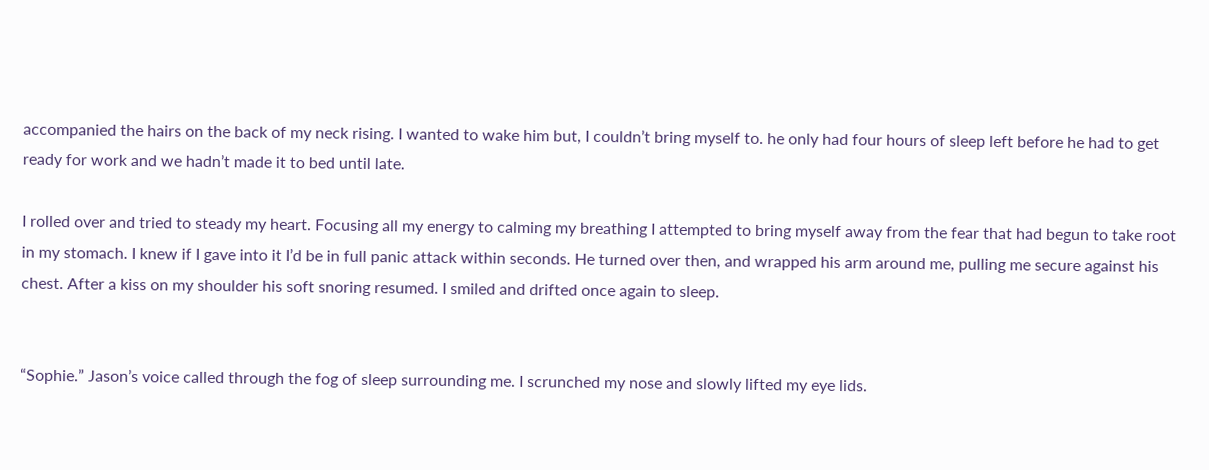accompanied the hairs on the back of my neck rising. I wanted to wake him but, I couldn’t bring myself to. he only had four hours of sleep left before he had to get ready for work and we hadn’t made it to bed until late.

I rolled over and tried to steady my heart. Focusing all my energy to calming my breathing I attempted to bring myself away from the fear that had begun to take root in my stomach. I knew if I gave into it I’d be in full panic attack within seconds. He turned over then, and wrapped his arm around me, pulling me secure against his chest. After a kiss on my shoulder his soft snoring resumed. I smiled and drifted once again to sleep.


“Sophie.” Jason’s voice called through the fog of sleep surrounding me. I scrunched my nose and slowly lifted my eye lids.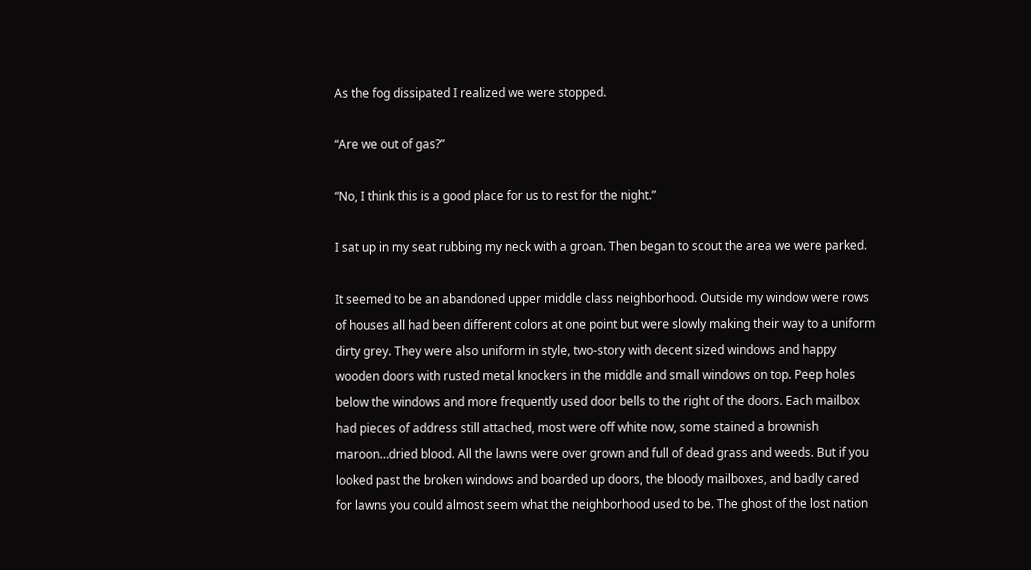As the fog dissipated I realized we were stopped.

“Are we out of gas?”

“No, I think this is a good place for us to rest for the night.”

I sat up in my seat rubbing my neck with a groan. Then began to scout the area we were parked.

It seemed to be an abandoned upper middle class neighborhood. Outside my window were rows of houses all had been different colors at one point but were slowly making their way to a uniform dirty grey. They were also uniform in style, two-story with decent sized windows and happy wooden doors with rusted metal knockers in the middle and small windows on top. Peep holes below the windows and more frequently used door bells to the right of the doors. Each mailbox had pieces of address still attached, most were off white now, some stained a brownish maroon…dried blood. All the lawns were over grown and full of dead grass and weeds. But if you looked past the broken windows and boarded up doors, the bloody mailboxes, and badly cared for lawns you could almost seem what the neighborhood used to be. The ghost of the lost nation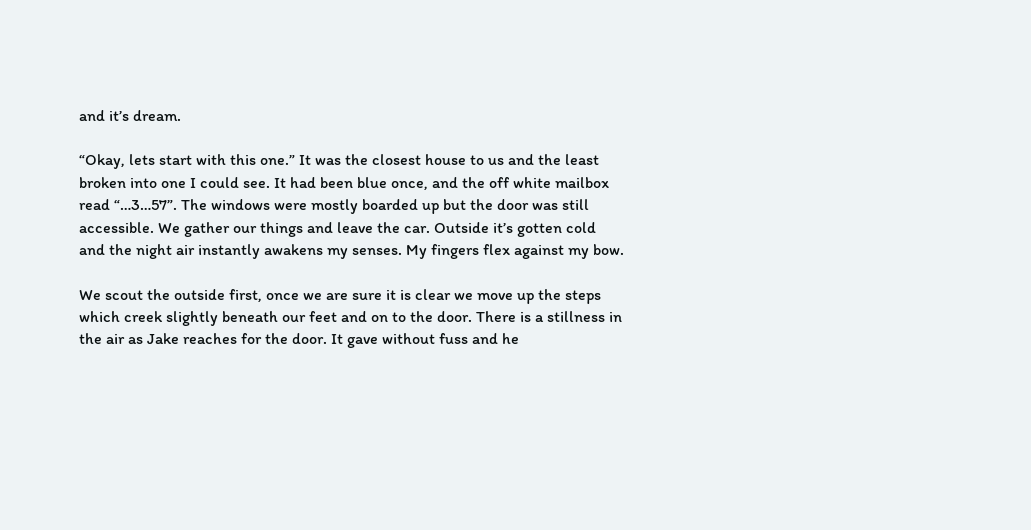and it’s dream.

“Okay, lets start with this one.” It was the closest house to us and the least broken into one I could see. It had been blue once, and the off white mailbox read “…3…57”. The windows were mostly boarded up but the door was still accessible. We gather our things and leave the car. Outside it’s gotten cold and the night air instantly awakens my senses. My fingers flex against my bow.

We scout the outside first, once we are sure it is clear we move up the steps which creek slightly beneath our feet and on to the door. There is a stillness in the air as Jake reaches for the door. It gave without fuss and he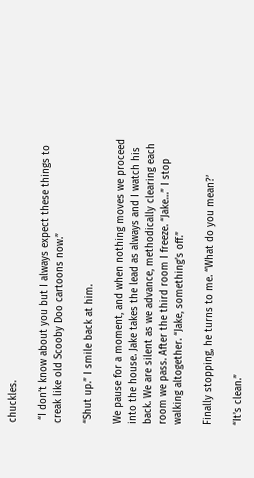chuckles.

 “I don’t know about you but I always expect these things to creak like old Scooby Doo cartoons now.”

“Shut up.” I smile back at him.

We pause for a moment, and when nothing moves we proceed into the house. Jake takes the lead as always and I watch his back. We are silent as we advance, methodically clearing each room we pass. After the third room I freeze. “Jake…” I stop walking altogether. “Jake, something’s off.”

Finally stopping, he turns to me. “What do you mean?’

“It’s clean.”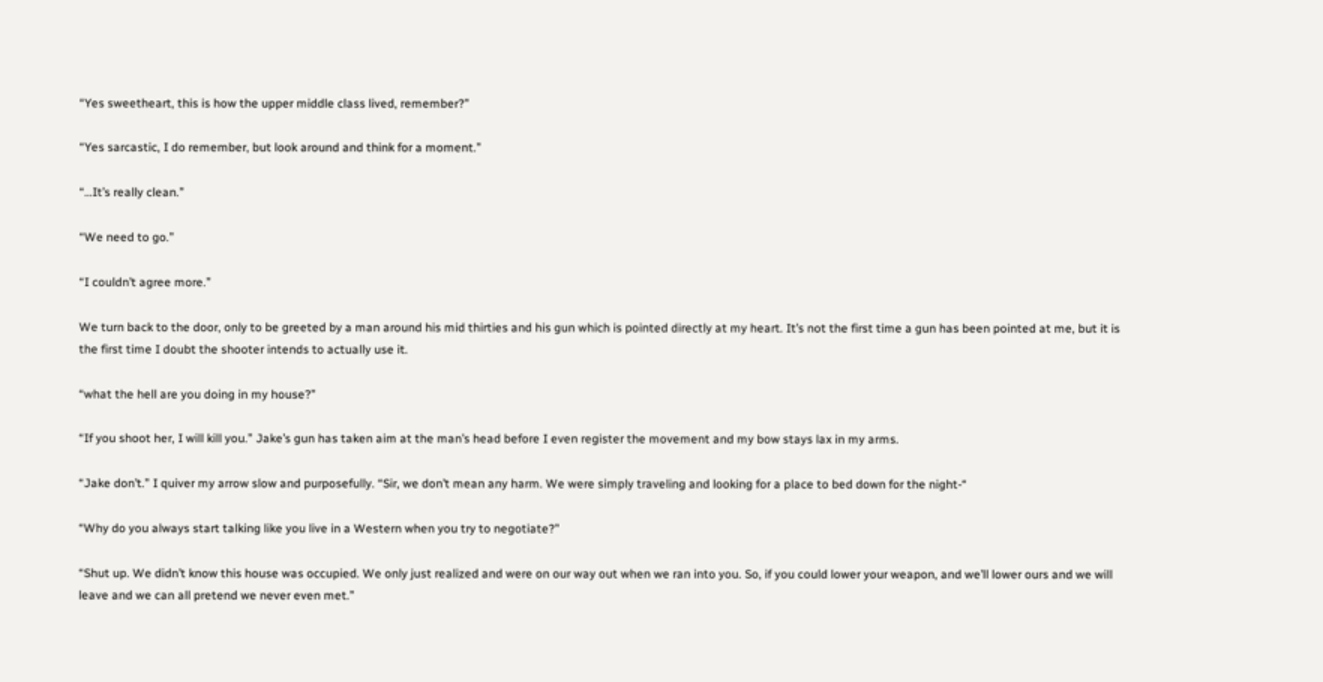“Yes sweetheart, this is how the upper middle class lived, remember?”

“Yes sarcastic, I do remember, but look around and think for a moment.”

“…It’s really clean.”

“We need to go.”

“I couldn’t agree more.”

We turn back to the door, only to be greeted by a man around his mid thirties and his gun which is pointed directly at my heart. It’s not the first time a gun has been pointed at me, but it is the first time I doubt the shooter intends to actually use it.

“what the hell are you doing in my house?”

“If you shoot her, I will kill you.” Jake’s gun has taken aim at the man’s head before I even register the movement and my bow stays lax in my arms.

“Jake don’t.” I quiver my arrow slow and purposefully. “Sir, we don’t mean any harm. We were simply traveling and looking for a place to bed down for the night-“

“Why do you always start talking like you live in a Western when you try to negotiate?”

“Shut up. We didn’t know this house was occupied. We only just realized and were on our way out when we ran into you. So, if you could lower your weapon, and we’ll lower ours and we will leave and we can all pretend we never even met.”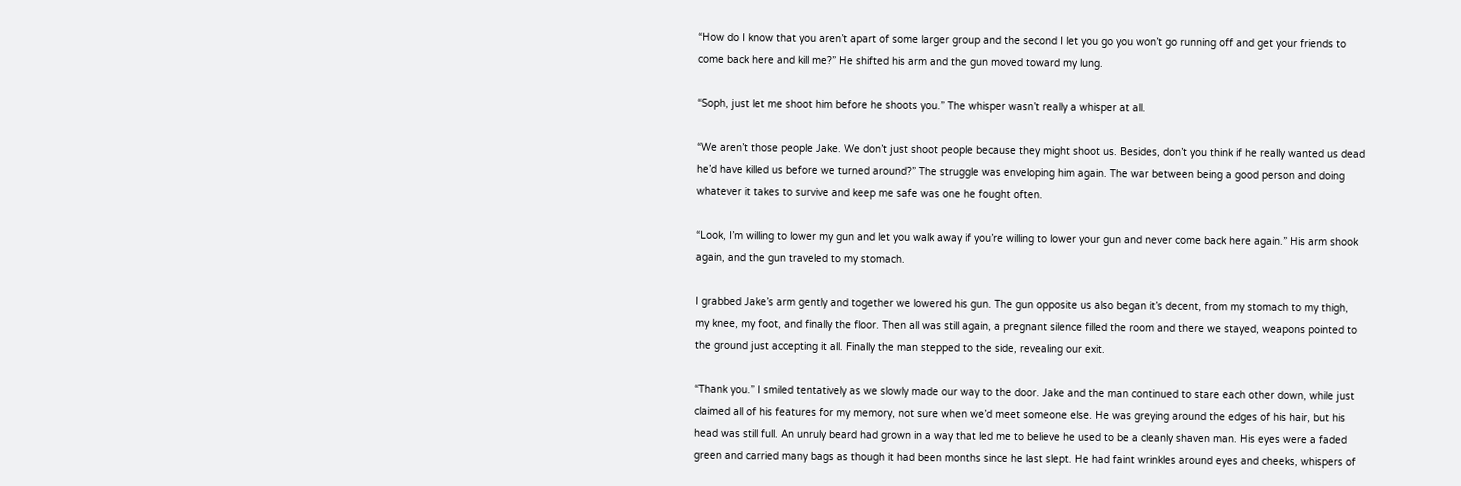“How do I know that you aren’t apart of some larger group and the second I let you go you won’t go running off and get your friends to come back here and kill me?” He shifted his arm and the gun moved toward my lung.

“Soph, just let me shoot him before he shoots you.” The whisper wasn’t really a whisper at all.

“We aren’t those people Jake. We don’t just shoot people because they might shoot us. Besides, don’t you think if he really wanted us dead he’d have killed us before we turned around?” The struggle was enveloping him again. The war between being a good person and doing whatever it takes to survive and keep me safe was one he fought often.

“Look, I’m willing to lower my gun and let you walk away if you’re willing to lower your gun and never come back here again.” His arm shook again, and the gun traveled to my stomach.

I grabbed Jake’s arm gently and together we lowered his gun. The gun opposite us also began it’s decent, from my stomach to my thigh, my knee, my foot, and finally the floor. Then all was still again, a pregnant silence filled the room and there we stayed, weapons pointed to the ground just accepting it all. Finally the man stepped to the side, revealing our exit.

“Thank you.” I smiled tentatively as we slowly made our way to the door. Jake and the man continued to stare each other down, while just claimed all of his features for my memory, not sure when we’d meet someone else. He was greying around the edges of his hair, but his head was still full. An unruly beard had grown in a way that led me to believe he used to be a cleanly shaven man. His eyes were a faded green and carried many bags as though it had been months since he last slept. He had faint wrinkles around eyes and cheeks, whispers of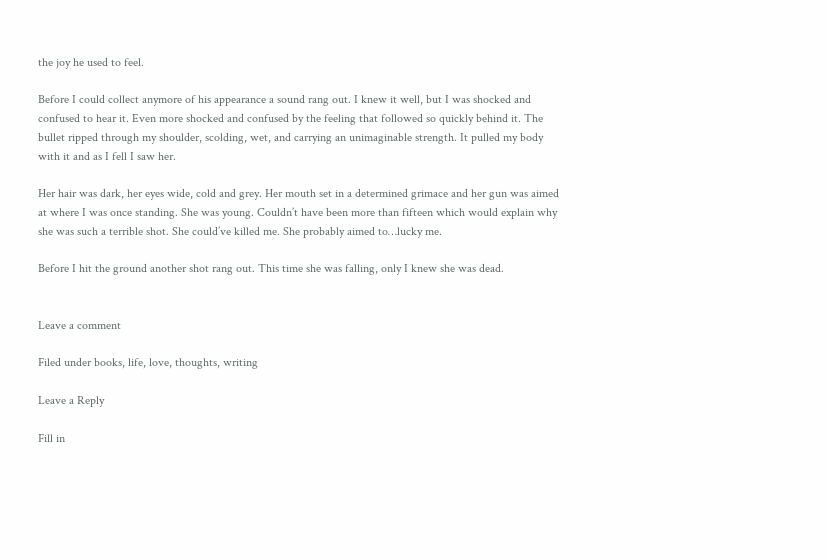the joy he used to feel.

Before I could collect anymore of his appearance a sound rang out. I knew it well, but I was shocked and confused to hear it. Even more shocked and confused by the feeling that followed so quickly behind it. The bullet ripped through my shoulder, scolding, wet, and carrying an unimaginable strength. It pulled my body with it and as I fell I saw her.

Her hair was dark, her eyes wide, cold and grey. Her mouth set in a determined grimace and her gun was aimed at where I was once standing. She was young. Couldn’t have been more than fifteen which would explain why she was such a terrible shot. She could’ve killed me. She probably aimed to…lucky me.

Before I hit the ground another shot rang out. This time she was falling, only I knew she was dead.


Leave a comment

Filed under books, life, love, thoughts, writing

Leave a Reply

Fill in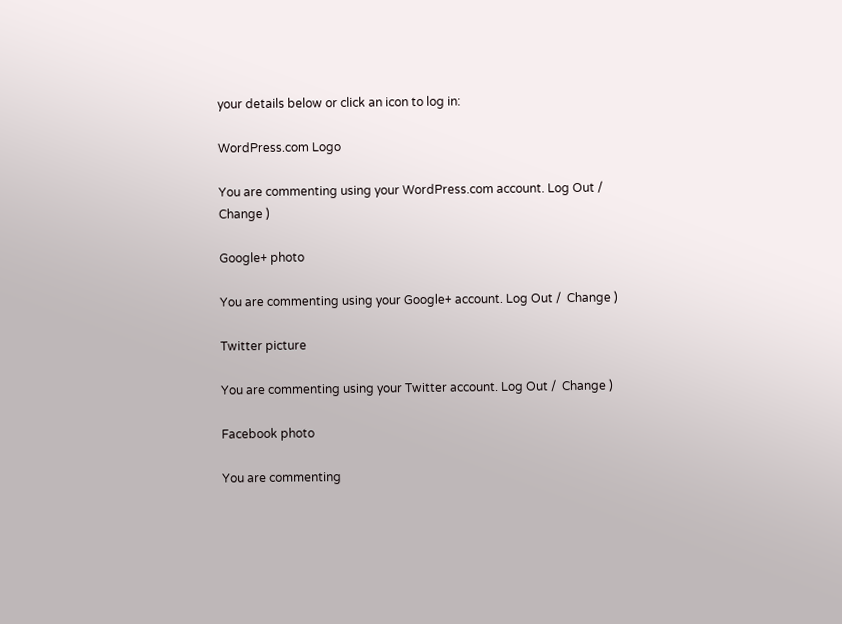your details below or click an icon to log in:

WordPress.com Logo

You are commenting using your WordPress.com account. Log Out /  Change )

Google+ photo

You are commenting using your Google+ account. Log Out /  Change )

Twitter picture

You are commenting using your Twitter account. Log Out /  Change )

Facebook photo

You are commenting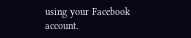using your Facebook account.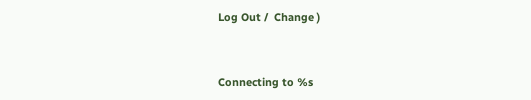Log Out /  Change )


Connecting to %s